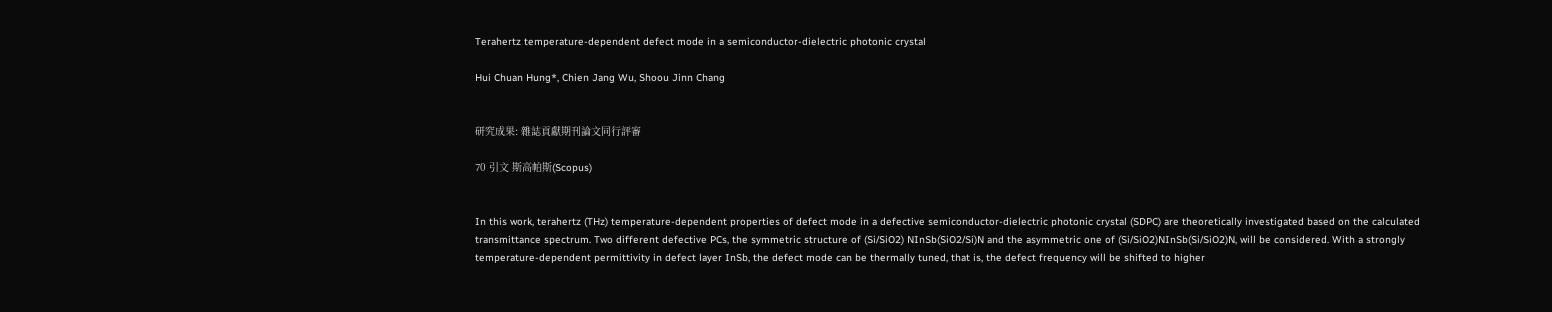Terahertz temperature-dependent defect mode in a semiconductor-dielectric photonic crystal

Hui Chuan Hung*, Chien Jang Wu, Shoou Jinn Chang


研究成果: 雜誌貢獻期刊論文同行評審

70 引文 斯高帕斯(Scopus)


In this work, terahertz (THz) temperature-dependent properties of defect mode in a defective semiconductor-dielectric photonic crystal (SDPC) are theoretically investigated based on the calculated transmittance spectrum. Two different defective PCs, the symmetric structure of (Si/SiO2) NInSb(SiO2/Si)N and the asymmetric one of (Si/SiO2)NInSb(Si/SiO2)N, will be considered. With a strongly temperature-dependent permittivity in defect layer InSb, the defect mode can be thermally tuned, that is, the defect frequency will be shifted to higher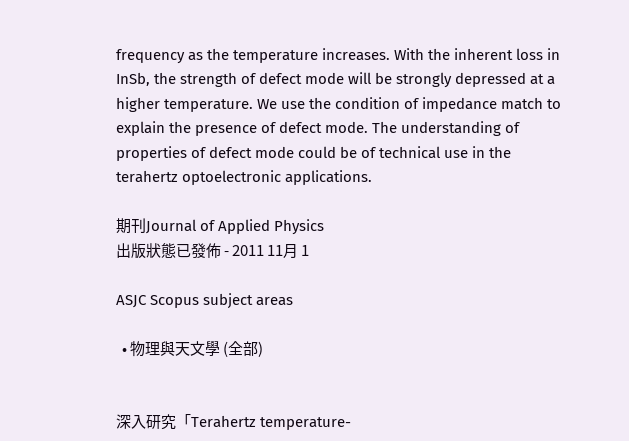frequency as the temperature increases. With the inherent loss in InSb, the strength of defect mode will be strongly depressed at a higher temperature. We use the condition of impedance match to explain the presence of defect mode. The understanding of properties of defect mode could be of technical use in the terahertz optoelectronic applications.

期刊Journal of Applied Physics
出版狀態已發佈 - 2011 11月 1

ASJC Scopus subject areas

  • 物理與天文學 (全部)


深入研究「Terahertz temperature-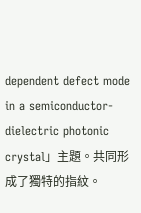dependent defect mode in a semiconductor-dielectric photonic crystal」主題。共同形成了獨特的指紋。